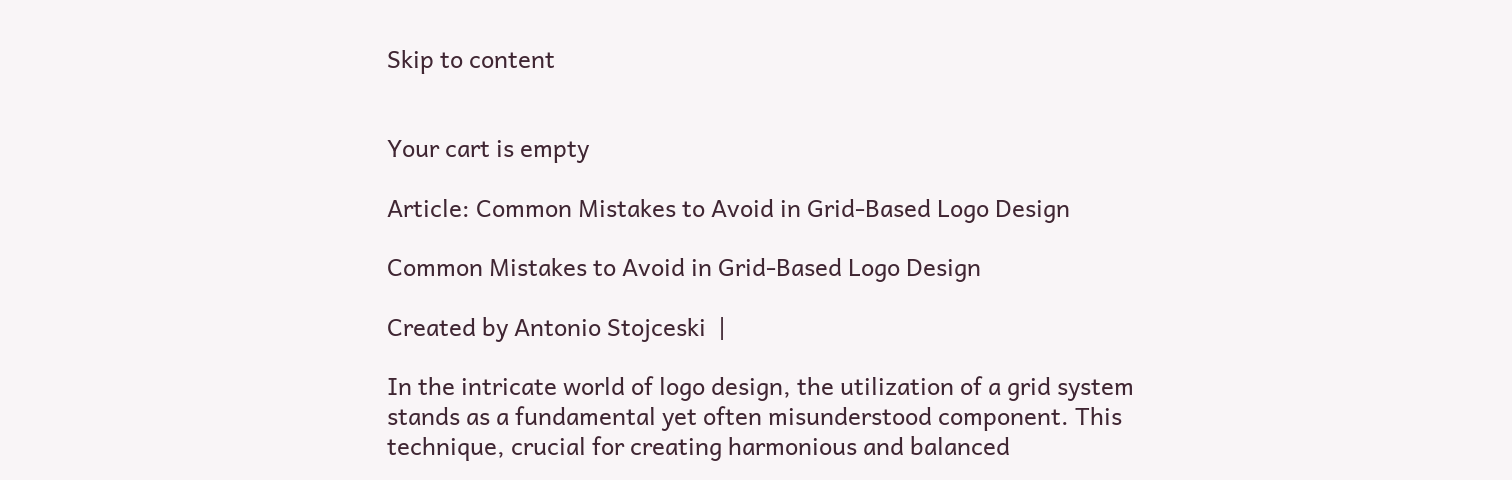Skip to content


Your cart is empty

Article: Common Mistakes to Avoid in Grid-Based Logo Design

Common Mistakes to Avoid in Grid-Based Logo Design

Created by Antonio Stojceski  |

In the intricate world of logo design, the utilization of a grid system stands as a fundamental yet often misunderstood component. This technique, crucial for creating harmonious and balanced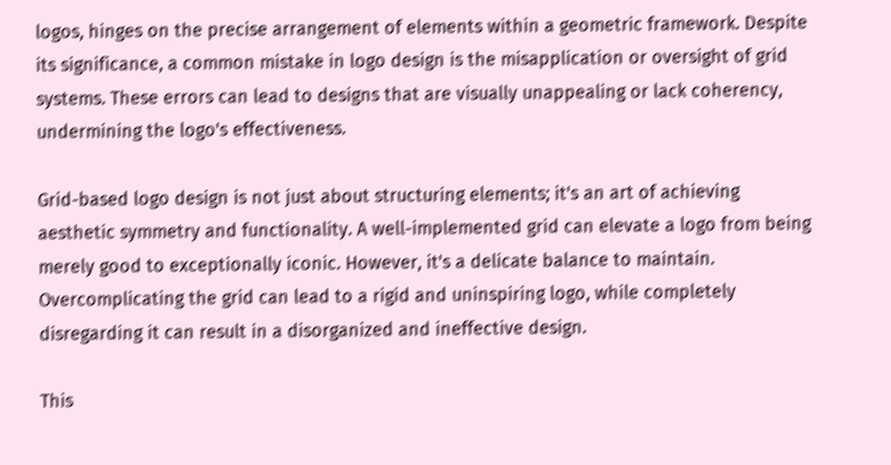logos, hinges on the precise arrangement of elements within a geometric framework. Despite its significance, a common mistake in logo design is the misapplication or oversight of grid systems. These errors can lead to designs that are visually unappealing or lack coherency, undermining the logo's effectiveness.

Grid-based logo design is not just about structuring elements; it's an art of achieving aesthetic symmetry and functionality. A well-implemented grid can elevate a logo from being merely good to exceptionally iconic. However, it's a delicate balance to maintain. Overcomplicating the grid can lead to a rigid and uninspiring logo, while completely disregarding it can result in a disorganized and ineffective design.

This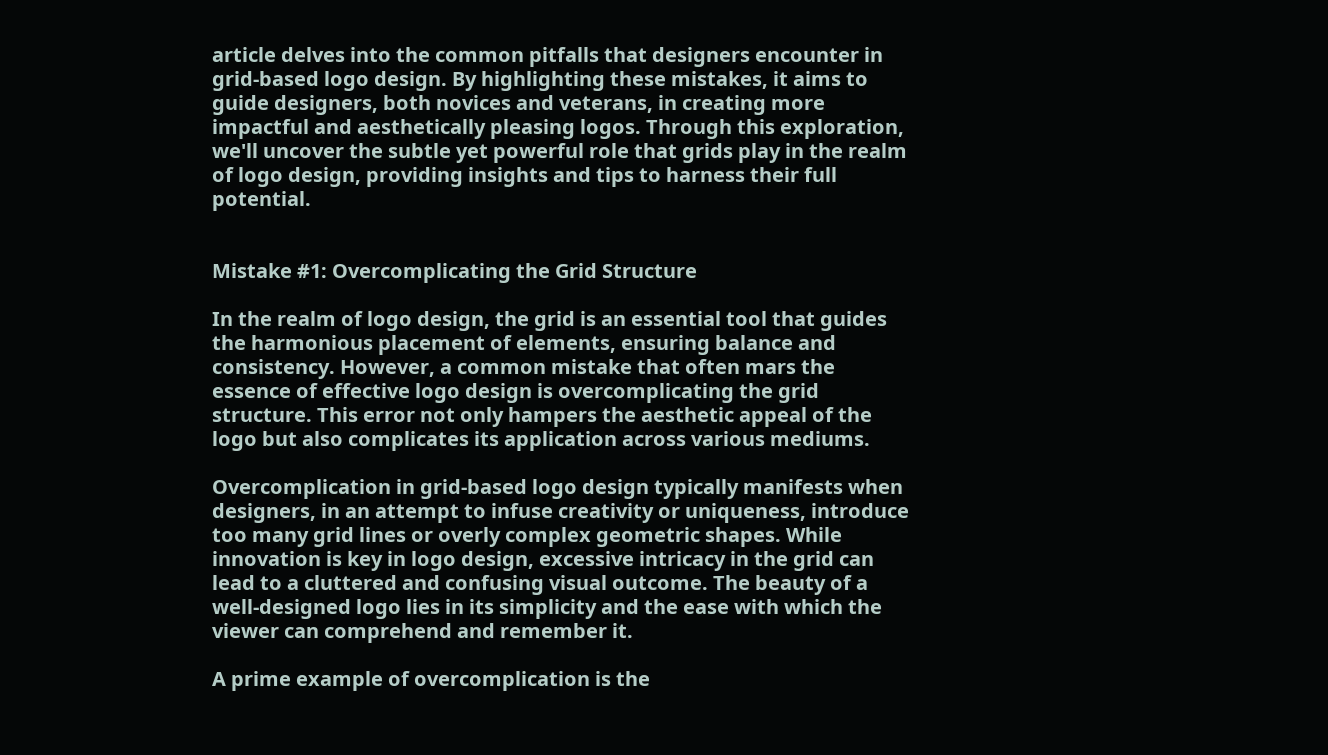article delves into the common pitfalls that designers encounter in grid-based logo design. By highlighting these mistakes, it aims to guide designers, both novices and veterans, in creating more impactful and aesthetically pleasing logos. Through this exploration, we'll uncover the subtle yet powerful role that grids play in the realm of logo design, providing insights and tips to harness their full potential.


Mistake #1: Overcomplicating the Grid Structure

In the realm of logo design, the grid is an essential tool that guides the harmonious placement of elements, ensuring balance and consistency. However, a common mistake that often mars the essence of effective logo design is overcomplicating the grid structure. This error not only hampers the aesthetic appeal of the logo but also complicates its application across various mediums.

Overcomplication in grid-based logo design typically manifests when designers, in an attempt to infuse creativity or uniqueness, introduce too many grid lines or overly complex geometric shapes. While innovation is key in logo design, excessive intricacy in the grid can lead to a cluttered and confusing visual outcome. The beauty of a well-designed logo lies in its simplicity and the ease with which the viewer can comprehend and remember it.

A prime example of overcomplication is the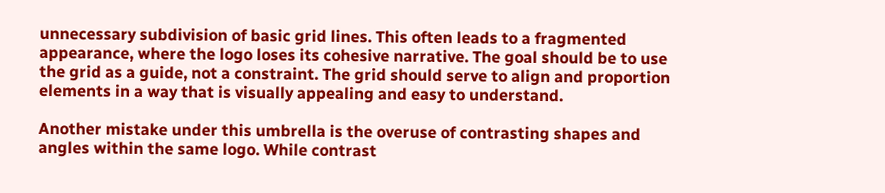unnecessary subdivision of basic grid lines. This often leads to a fragmented appearance, where the logo loses its cohesive narrative. The goal should be to use the grid as a guide, not a constraint. The grid should serve to align and proportion elements in a way that is visually appealing and easy to understand.

Another mistake under this umbrella is the overuse of contrasting shapes and angles within the same logo. While contrast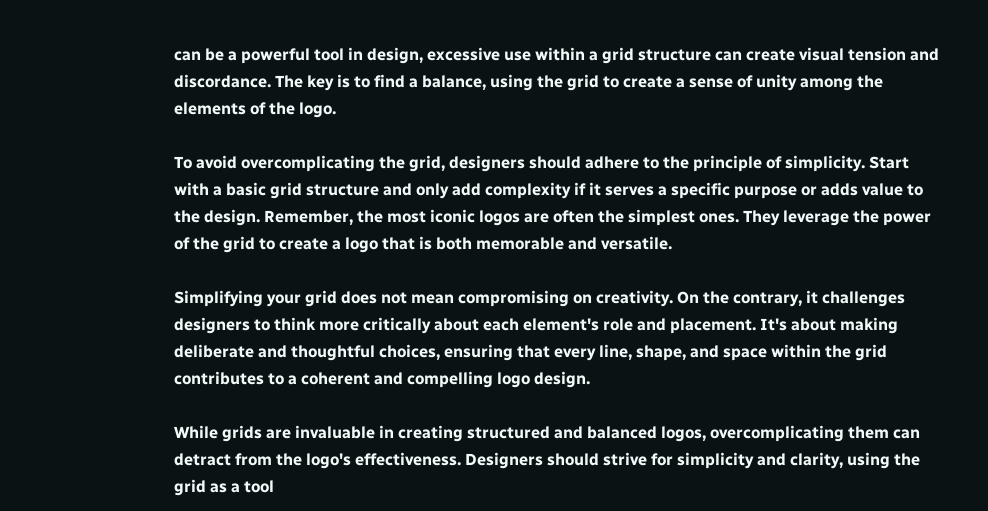can be a powerful tool in design, excessive use within a grid structure can create visual tension and discordance. The key is to find a balance, using the grid to create a sense of unity among the elements of the logo.

To avoid overcomplicating the grid, designers should adhere to the principle of simplicity. Start with a basic grid structure and only add complexity if it serves a specific purpose or adds value to the design. Remember, the most iconic logos are often the simplest ones. They leverage the power of the grid to create a logo that is both memorable and versatile.

Simplifying your grid does not mean compromising on creativity. On the contrary, it challenges designers to think more critically about each element's role and placement. It's about making deliberate and thoughtful choices, ensuring that every line, shape, and space within the grid contributes to a coherent and compelling logo design.

While grids are invaluable in creating structured and balanced logos, overcomplicating them can detract from the logo's effectiveness. Designers should strive for simplicity and clarity, using the grid as a tool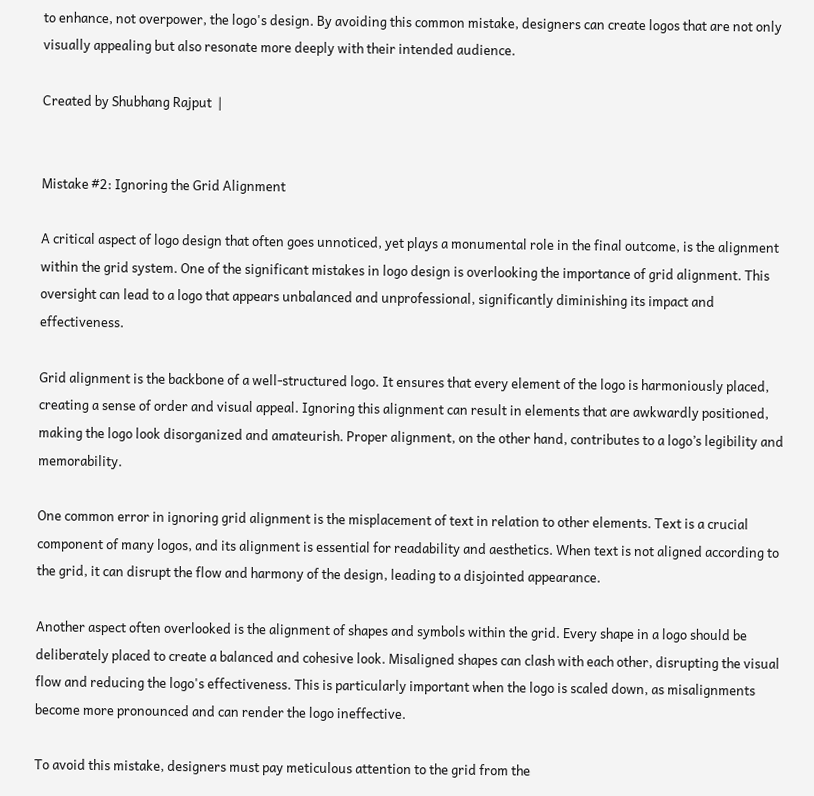to enhance, not overpower, the logo's design. By avoiding this common mistake, designers can create logos that are not only visually appealing but also resonate more deeply with their intended audience.

Created by Shubhang Rajput  |


Mistake #2: Ignoring the Grid Alignment

A critical aspect of logo design that often goes unnoticed, yet plays a monumental role in the final outcome, is the alignment within the grid system. One of the significant mistakes in logo design is overlooking the importance of grid alignment. This oversight can lead to a logo that appears unbalanced and unprofessional, significantly diminishing its impact and effectiveness.

Grid alignment is the backbone of a well-structured logo. It ensures that every element of the logo is harmoniously placed, creating a sense of order and visual appeal. Ignoring this alignment can result in elements that are awkwardly positioned, making the logo look disorganized and amateurish. Proper alignment, on the other hand, contributes to a logo’s legibility and memorability.

One common error in ignoring grid alignment is the misplacement of text in relation to other elements. Text is a crucial component of many logos, and its alignment is essential for readability and aesthetics. When text is not aligned according to the grid, it can disrupt the flow and harmony of the design, leading to a disjointed appearance.

Another aspect often overlooked is the alignment of shapes and symbols within the grid. Every shape in a logo should be deliberately placed to create a balanced and cohesive look. Misaligned shapes can clash with each other, disrupting the visual flow and reducing the logo's effectiveness. This is particularly important when the logo is scaled down, as misalignments become more pronounced and can render the logo ineffective.

To avoid this mistake, designers must pay meticulous attention to the grid from the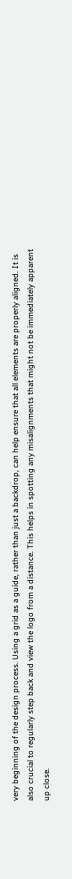very beginning of the design process. Using a grid as a guide, rather than just a backdrop, can help ensure that all elements are properly aligned. It is also crucial to regularly step back and view the logo from a distance. This helps in spotting any misalignments that might not be immediately apparent up close.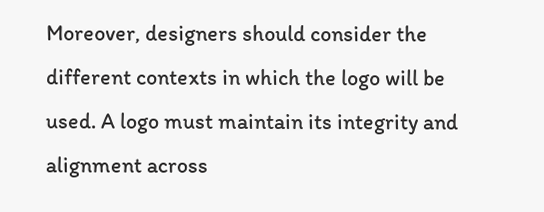Moreover, designers should consider the different contexts in which the logo will be used. A logo must maintain its integrity and alignment across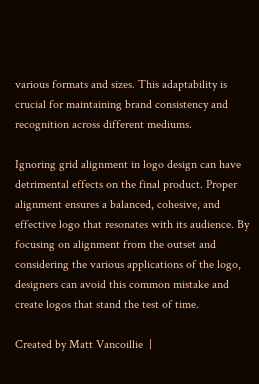various formats and sizes. This adaptability is crucial for maintaining brand consistency and recognition across different mediums.

Ignoring grid alignment in logo design can have detrimental effects on the final product. Proper alignment ensures a balanced, cohesive, and effective logo that resonates with its audience. By focusing on alignment from the outset and considering the various applications of the logo, designers can avoid this common mistake and create logos that stand the test of time.

Created by Matt Vancoillie  |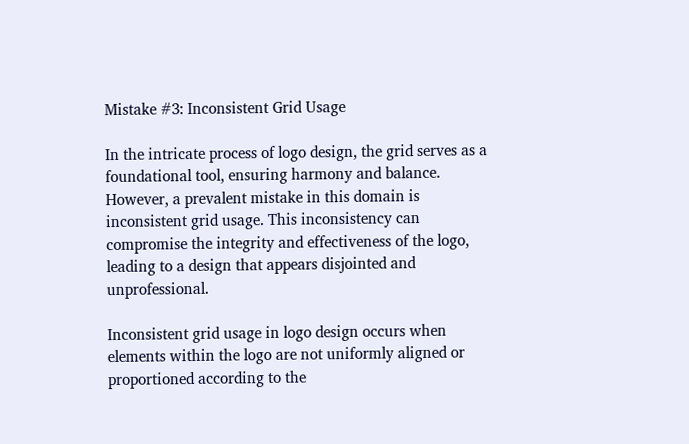Mistake #3: Inconsistent Grid Usage

In the intricate process of logo design, the grid serves as a foundational tool, ensuring harmony and balance. However, a prevalent mistake in this domain is inconsistent grid usage. This inconsistency can compromise the integrity and effectiveness of the logo, leading to a design that appears disjointed and unprofessional.

Inconsistent grid usage in logo design occurs when elements within the logo are not uniformly aligned or proportioned according to the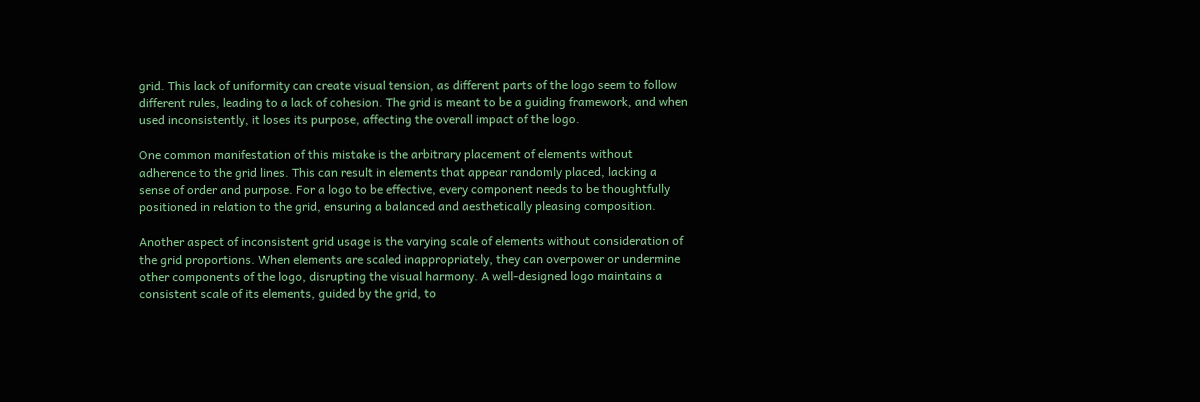grid. This lack of uniformity can create visual tension, as different parts of the logo seem to follow different rules, leading to a lack of cohesion. The grid is meant to be a guiding framework, and when used inconsistently, it loses its purpose, affecting the overall impact of the logo.

One common manifestation of this mistake is the arbitrary placement of elements without adherence to the grid lines. This can result in elements that appear randomly placed, lacking a sense of order and purpose. For a logo to be effective, every component needs to be thoughtfully positioned in relation to the grid, ensuring a balanced and aesthetically pleasing composition.

Another aspect of inconsistent grid usage is the varying scale of elements without consideration of the grid proportions. When elements are scaled inappropriately, they can overpower or undermine other components of the logo, disrupting the visual harmony. A well-designed logo maintains a consistent scale of its elements, guided by the grid, to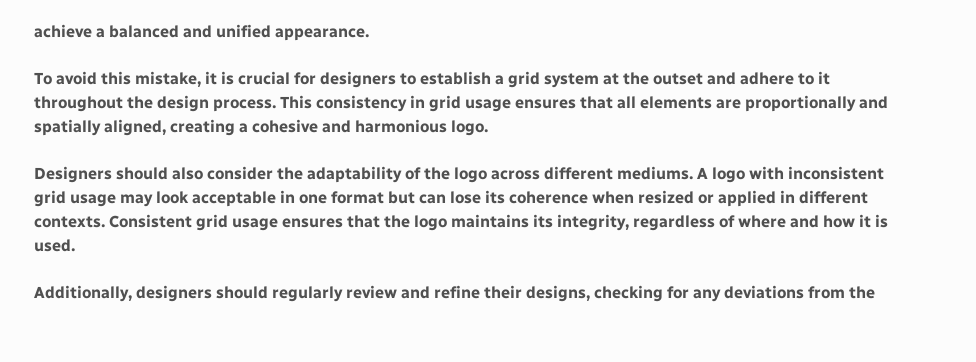achieve a balanced and unified appearance.

To avoid this mistake, it is crucial for designers to establish a grid system at the outset and adhere to it throughout the design process. This consistency in grid usage ensures that all elements are proportionally and spatially aligned, creating a cohesive and harmonious logo.

Designers should also consider the adaptability of the logo across different mediums. A logo with inconsistent grid usage may look acceptable in one format but can lose its coherence when resized or applied in different contexts. Consistent grid usage ensures that the logo maintains its integrity, regardless of where and how it is used.

Additionally, designers should regularly review and refine their designs, checking for any deviations from the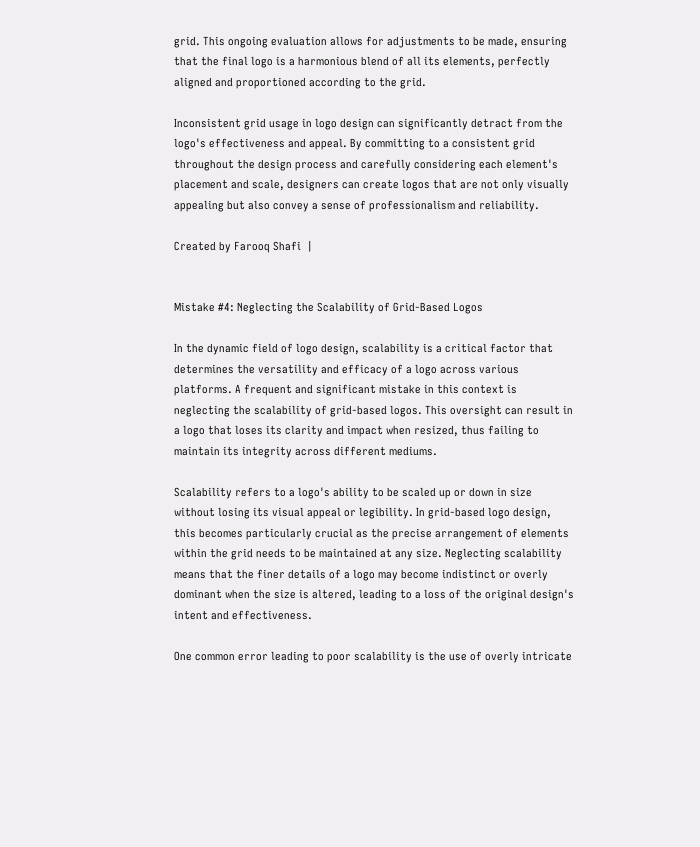grid. This ongoing evaluation allows for adjustments to be made, ensuring that the final logo is a harmonious blend of all its elements, perfectly aligned and proportioned according to the grid.

Inconsistent grid usage in logo design can significantly detract from the logo's effectiveness and appeal. By committing to a consistent grid throughout the design process and carefully considering each element's placement and scale, designers can create logos that are not only visually appealing but also convey a sense of professionalism and reliability.

Created by Farooq Shafi  |


Mistake #4: Neglecting the Scalability of Grid-Based Logos

In the dynamic field of logo design, scalability is a critical factor that determines the versatility and efficacy of a logo across various platforms. A frequent and significant mistake in this context is neglecting the scalability of grid-based logos. This oversight can result in a logo that loses its clarity and impact when resized, thus failing to maintain its integrity across different mediums.

Scalability refers to a logo's ability to be scaled up or down in size without losing its visual appeal or legibility. In grid-based logo design, this becomes particularly crucial as the precise arrangement of elements within the grid needs to be maintained at any size. Neglecting scalability means that the finer details of a logo may become indistinct or overly dominant when the size is altered, leading to a loss of the original design's intent and effectiveness.

One common error leading to poor scalability is the use of overly intricate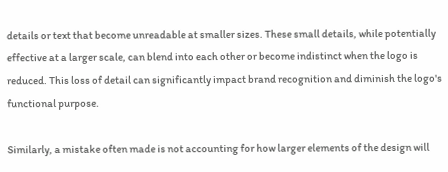details or text that become unreadable at smaller sizes. These small details, while potentially effective at a larger scale, can blend into each other or become indistinct when the logo is reduced. This loss of detail can significantly impact brand recognition and diminish the logo's functional purpose.

Similarly, a mistake often made is not accounting for how larger elements of the design will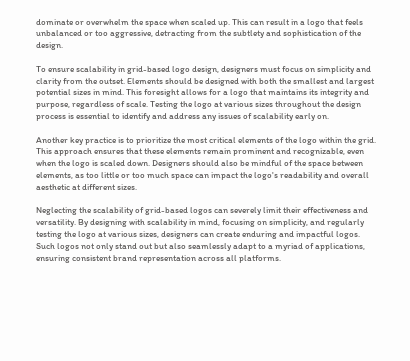dominate or overwhelm the space when scaled up. This can result in a logo that feels unbalanced or too aggressive, detracting from the subtlety and sophistication of the design.

To ensure scalability in grid-based logo design, designers must focus on simplicity and clarity from the outset. Elements should be designed with both the smallest and largest potential sizes in mind. This foresight allows for a logo that maintains its integrity and purpose, regardless of scale. Testing the logo at various sizes throughout the design process is essential to identify and address any issues of scalability early on.

Another key practice is to prioritize the most critical elements of the logo within the grid. This approach ensures that these elements remain prominent and recognizable, even when the logo is scaled down. Designers should also be mindful of the space between elements, as too little or too much space can impact the logo's readability and overall aesthetic at different sizes.

Neglecting the scalability of grid-based logos can severely limit their effectiveness and versatility. By designing with scalability in mind, focusing on simplicity, and regularly testing the logo at various sizes, designers can create enduring and impactful logos. Such logos not only stand out but also seamlessly adapt to a myriad of applications, ensuring consistent brand representation across all platforms.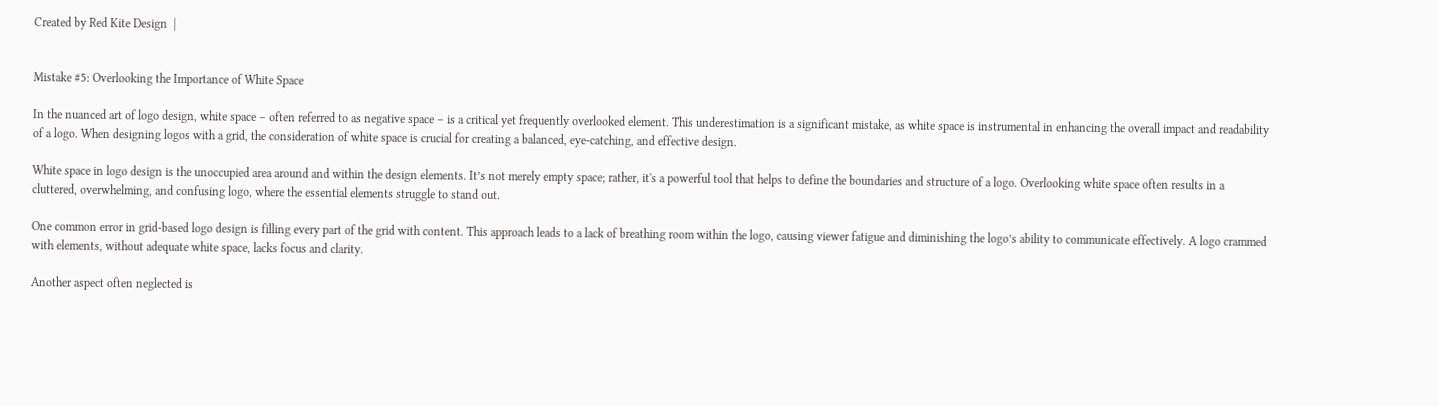Created by Red Kite Design  |


Mistake #5: Overlooking the Importance of White Space

In the nuanced art of logo design, white space – often referred to as negative space – is a critical yet frequently overlooked element. This underestimation is a significant mistake, as white space is instrumental in enhancing the overall impact and readability of a logo. When designing logos with a grid, the consideration of white space is crucial for creating a balanced, eye-catching, and effective design.

White space in logo design is the unoccupied area around and within the design elements. It’s not merely empty space; rather, it's a powerful tool that helps to define the boundaries and structure of a logo. Overlooking white space often results in a cluttered, overwhelming, and confusing logo, where the essential elements struggle to stand out.

One common error in grid-based logo design is filling every part of the grid with content. This approach leads to a lack of breathing room within the logo, causing viewer fatigue and diminishing the logo’s ability to communicate effectively. A logo crammed with elements, without adequate white space, lacks focus and clarity.

Another aspect often neglected is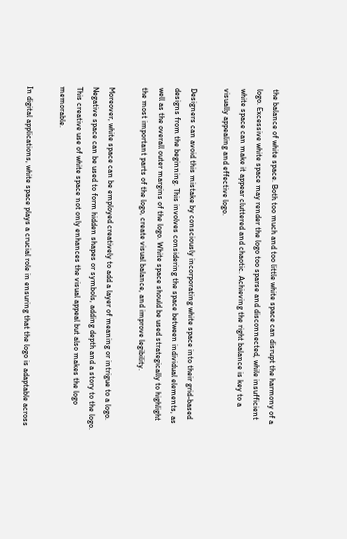the balance of white space. Both too much and too little white space can disrupt the harmony of a logo. Excessive white space may render the logo too sparse and disconnected, while insufficient white space can make it appear cluttered and chaotic. Achieving the right balance is key to a visually appealing and effective logo.

Designers can avoid this mistake by consciously incorporating white space into their grid-based designs from the beginning. This involves considering the space between individual elements, as well as the overall outer margins of the logo. White space should be used strategically to highlight the most important parts of the logo, create visual balance, and improve legibility.

Moreover, white space can be employed creatively to add a layer of meaning or intrigue to a logo. Negative space can be used to form hidden shapes or symbols, adding depth and a story to the logo. This creative use of white space not only enhances the visual appeal but also makes the logo memorable.

In digital applications, white space plays a crucial role in ensuring that the logo is adaptable across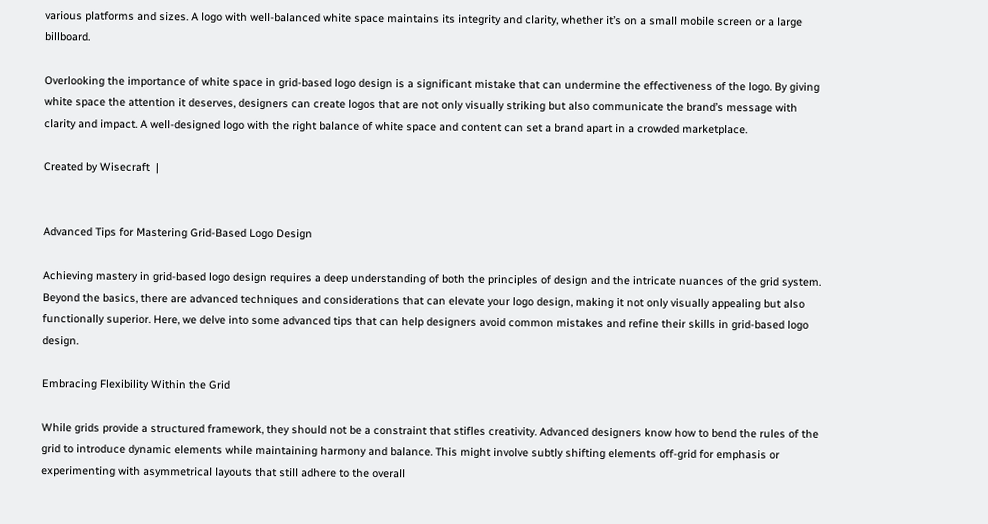various platforms and sizes. A logo with well-balanced white space maintains its integrity and clarity, whether it’s on a small mobile screen or a large billboard.

Overlooking the importance of white space in grid-based logo design is a significant mistake that can undermine the effectiveness of the logo. By giving white space the attention it deserves, designers can create logos that are not only visually striking but also communicate the brand’s message with clarity and impact. A well-designed logo with the right balance of white space and content can set a brand apart in a crowded marketplace.

Created by Wisecraft  |


Advanced Tips for Mastering Grid-Based Logo Design

Achieving mastery in grid-based logo design requires a deep understanding of both the principles of design and the intricate nuances of the grid system. Beyond the basics, there are advanced techniques and considerations that can elevate your logo design, making it not only visually appealing but also functionally superior. Here, we delve into some advanced tips that can help designers avoid common mistakes and refine their skills in grid-based logo design.

Embracing Flexibility Within the Grid

While grids provide a structured framework, they should not be a constraint that stifles creativity. Advanced designers know how to bend the rules of the grid to introduce dynamic elements while maintaining harmony and balance. This might involve subtly shifting elements off-grid for emphasis or experimenting with asymmetrical layouts that still adhere to the overall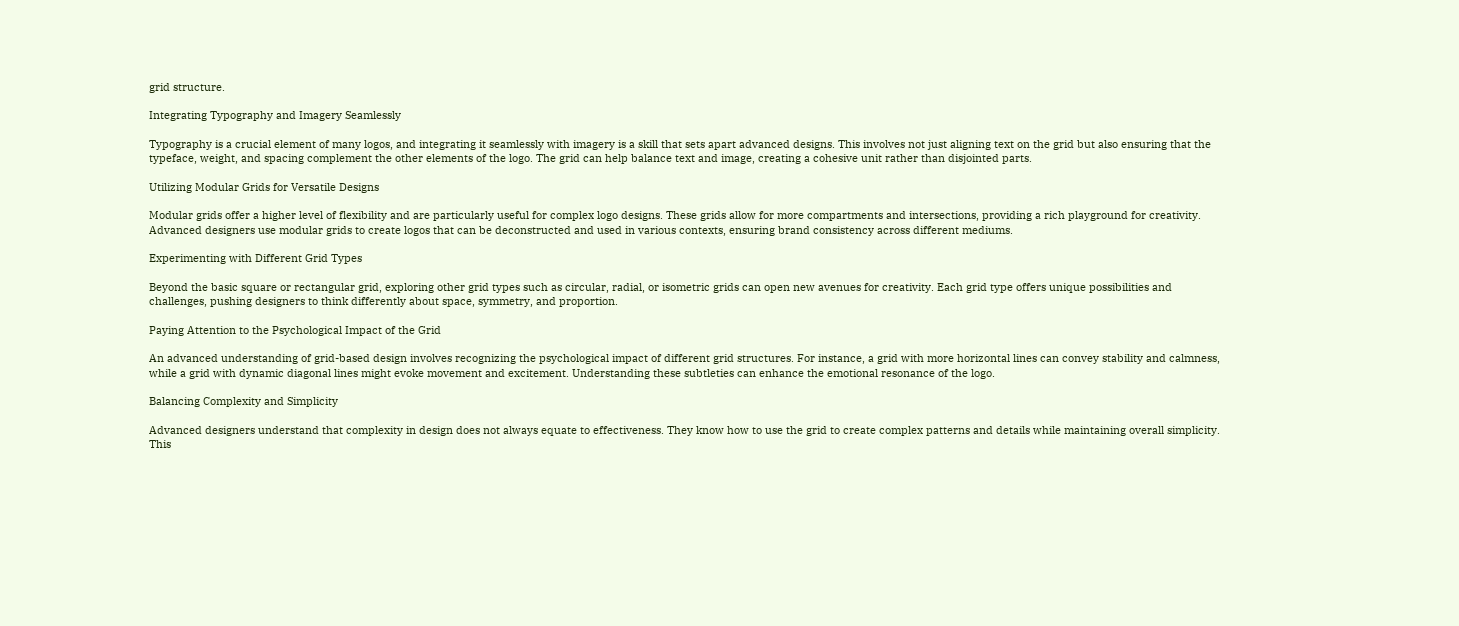grid structure.

Integrating Typography and Imagery Seamlessly

Typography is a crucial element of many logos, and integrating it seamlessly with imagery is a skill that sets apart advanced designs. This involves not just aligning text on the grid but also ensuring that the typeface, weight, and spacing complement the other elements of the logo. The grid can help balance text and image, creating a cohesive unit rather than disjointed parts.

Utilizing Modular Grids for Versatile Designs

Modular grids offer a higher level of flexibility and are particularly useful for complex logo designs. These grids allow for more compartments and intersections, providing a rich playground for creativity. Advanced designers use modular grids to create logos that can be deconstructed and used in various contexts, ensuring brand consistency across different mediums.

Experimenting with Different Grid Types

Beyond the basic square or rectangular grid, exploring other grid types such as circular, radial, or isometric grids can open new avenues for creativity. Each grid type offers unique possibilities and challenges, pushing designers to think differently about space, symmetry, and proportion.

Paying Attention to the Psychological Impact of the Grid

An advanced understanding of grid-based design involves recognizing the psychological impact of different grid structures. For instance, a grid with more horizontal lines can convey stability and calmness, while a grid with dynamic diagonal lines might evoke movement and excitement. Understanding these subtleties can enhance the emotional resonance of the logo.

Balancing Complexity and Simplicity

Advanced designers understand that complexity in design does not always equate to effectiveness. They know how to use the grid to create complex patterns and details while maintaining overall simplicity. This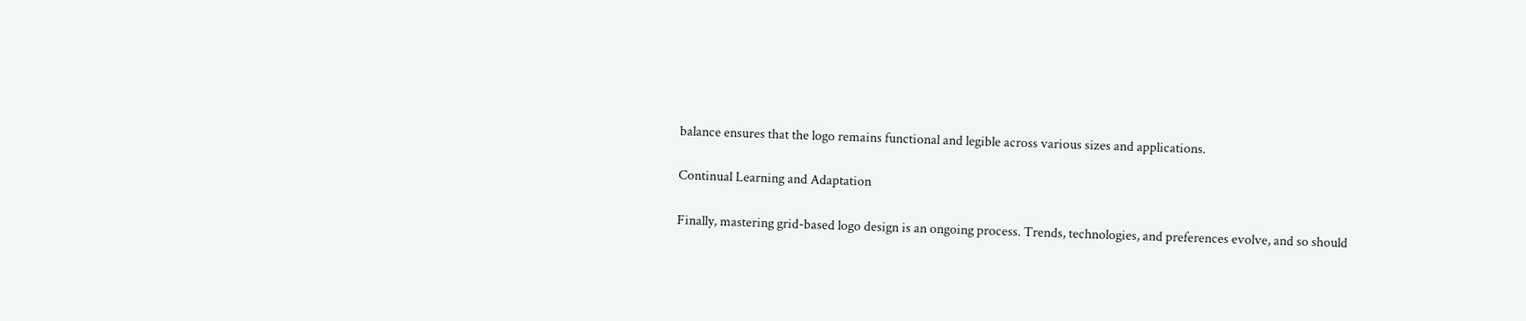balance ensures that the logo remains functional and legible across various sizes and applications.

Continual Learning and Adaptation

Finally, mastering grid-based logo design is an ongoing process. Trends, technologies, and preferences evolve, and so should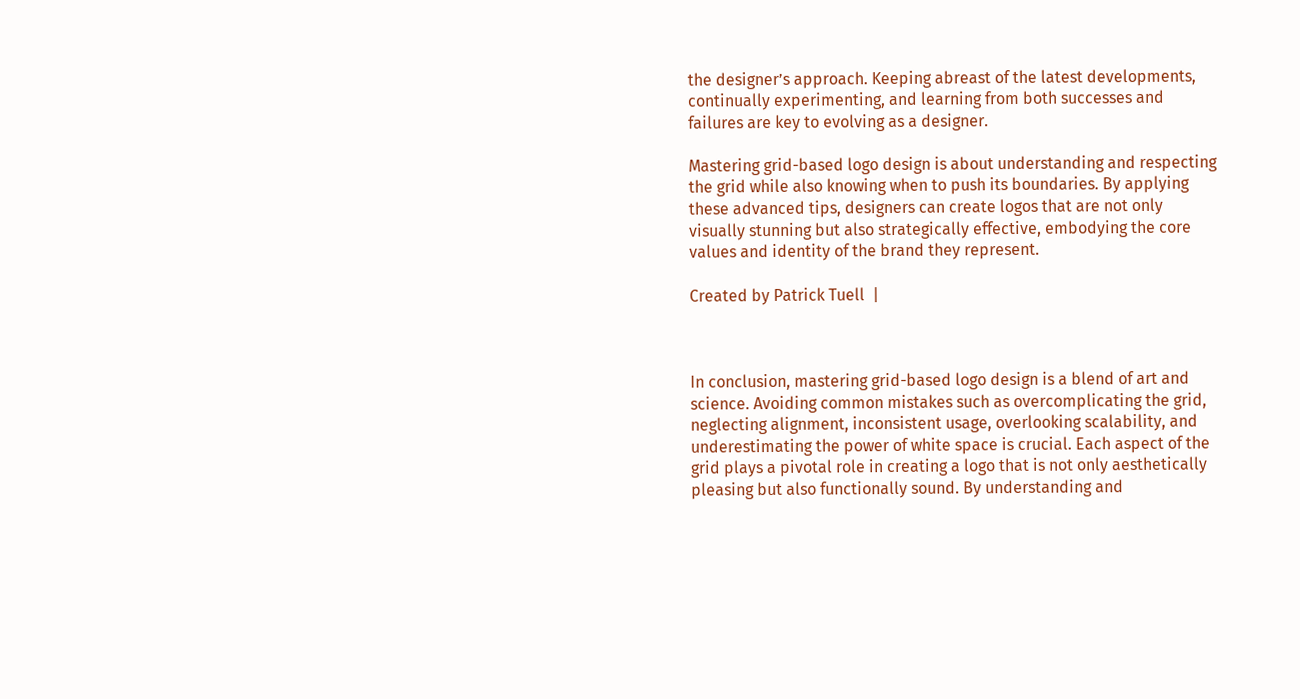the designer’s approach. Keeping abreast of the latest developments, continually experimenting, and learning from both successes and failures are key to evolving as a designer.

Mastering grid-based logo design is about understanding and respecting the grid while also knowing when to push its boundaries. By applying these advanced tips, designers can create logos that are not only visually stunning but also strategically effective, embodying the core values and identity of the brand they represent.

Created by Patrick Tuell  |



In conclusion, mastering grid-based logo design is a blend of art and science. Avoiding common mistakes such as overcomplicating the grid, neglecting alignment, inconsistent usage, overlooking scalability, and underestimating the power of white space is crucial. Each aspect of the grid plays a pivotal role in creating a logo that is not only aesthetically pleasing but also functionally sound. By understanding and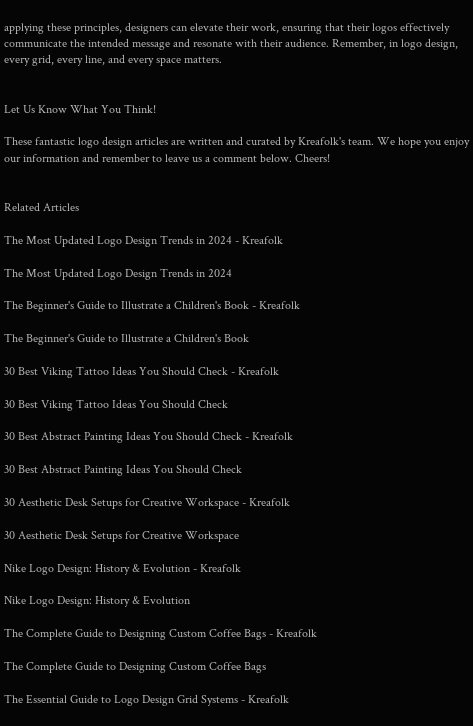applying these principles, designers can elevate their work, ensuring that their logos effectively communicate the intended message and resonate with their audience. Remember, in logo design, every grid, every line, and every space matters.


Let Us Know What You Think!

These fantastic logo design articles are written and curated by Kreafolk's team. We hope you enjoy our information and remember to leave us a comment below. Cheers!


Related Articles

The Most Updated Logo Design Trends in 2024 - Kreafolk

The Most Updated Logo Design Trends in 2024

The Beginner's Guide to Illustrate a Children's Book - Kreafolk

The Beginner's Guide to Illustrate a Children's Book

30 Best Viking Tattoo Ideas You Should Check - Kreafolk

30 Best Viking Tattoo Ideas You Should Check

30 Best Abstract Painting Ideas You Should Check - Kreafolk

30 Best Abstract Painting Ideas You Should Check

30 Aesthetic Desk Setups for Creative Workspace - Kreafolk

30 Aesthetic Desk Setups for Creative Workspace

Nike Logo Design: History & Evolution - Kreafolk

Nike Logo Design: History & Evolution

The Complete Guide to Designing Custom Coffee Bags - Kreafolk

The Complete Guide to Designing Custom Coffee Bags

The Essential Guide to Logo Design Grid Systems - Kreafolk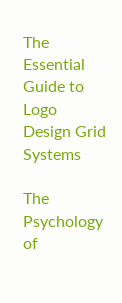The Essential Guide to Logo Design Grid Systems

The Psychology of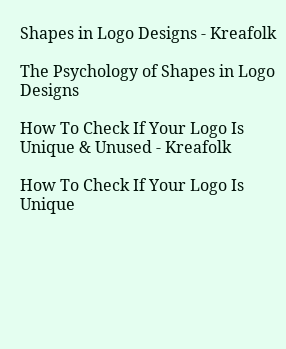Shapes in Logo Designs - Kreafolk

The Psychology of Shapes in Logo Designs

How To Check If Your Logo Is Unique & Unused - Kreafolk

How To Check If Your Logo Is Unique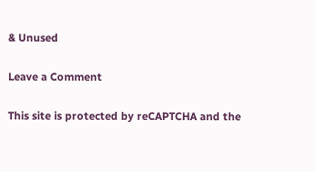& Unused

Leave a Comment

This site is protected by reCAPTCHA and the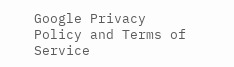Google Privacy Policy and Terms of Service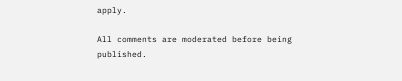apply.

All comments are moderated before being published.